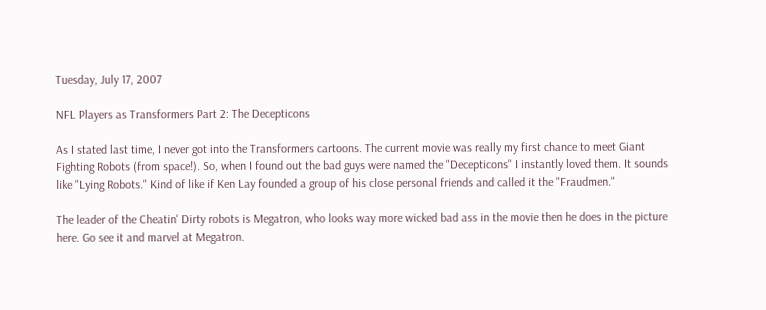Tuesday, July 17, 2007

NFL Players as Transformers Part 2: The Decepticons

As I stated last time, I never got into the Transformers cartoons. The current movie was really my first chance to meet Giant Fighting Robots (from space!). So, when I found out the bad guys were named the "Decepticons" I instantly loved them. It sounds like "Lying Robots." Kind of like if Ken Lay founded a group of his close personal friends and called it the "Fraudmen."

The leader of the Cheatin' Dirty robots is Megatron, who looks way more wicked bad ass in the movie then he does in the picture here. Go see it and marvel at Megatron.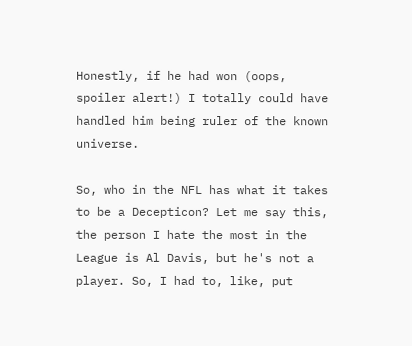Honestly, if he had won (oops, spoiler alert!) I totally could have handled him being ruler of the known universe.

So, who in the NFL has what it takes to be a Decepticon? Let me say this, the person I hate the most in the League is Al Davis, but he's not a player. So, I had to, like, put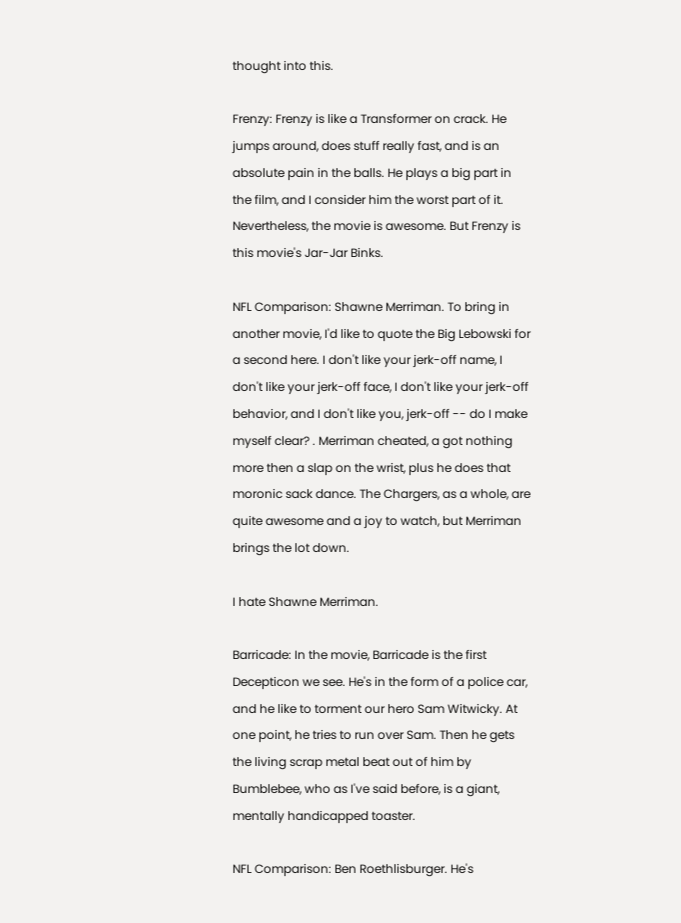thought into this.

Frenzy: Frenzy is like a Transformer on crack. He jumps around, does stuff really fast, and is an absolute pain in the balls. He plays a big part in the film, and I consider him the worst part of it. Nevertheless, the movie is awesome. But Frenzy is this movie's Jar-Jar Binks.

NFL Comparison: Shawne Merriman. To bring in another movie, I'd like to quote the Big Lebowski for a second here. I don't like your jerk-off name, I don't like your jerk-off face, I don't like your jerk-off behavior, and I don't like you, jerk-off -- do I make myself clear? . Merriman cheated, a got nothing more then a slap on the wrist, plus he does that moronic sack dance. The Chargers, as a whole, are quite awesome and a joy to watch, but Merriman brings the lot down.

I hate Shawne Merriman.

Barricade: In the movie, Barricade is the first Decepticon we see. He's in the form of a police car, and he like to torment our hero Sam Witwicky. At one point, he tries to run over Sam. Then he gets the living scrap metal beat out of him by Bumblebee, who as I've said before, is a giant, mentally handicapped toaster.

NFL Comparison: Ben Roethlisburger. He's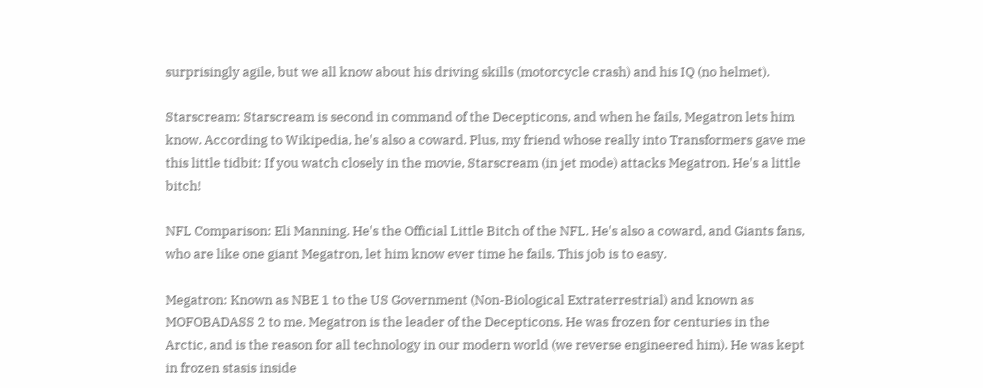surprisingly agile, but we all know about his driving skills (motorcycle crash) and his IQ (no helmet).

Starscream: Starscream is second in command of the Decepticons, and when he fails, Megatron lets him know. According to Wikipedia, he's also a coward. Plus, my friend whose really into Transformers gave me this little tidbit: If you watch closely in the movie, Starscream (in jet mode) attacks Megatron. He's a little bitch!

NFL Comparison: Eli Manning. He's the Official Little Bitch of the NFL. He's also a coward, and Giants fans, who are like one giant Megatron, let him know ever time he fails. This job is to easy.

Megatron: Known as NBE 1 to the US Government (Non-Biological Extraterrestrial) and known as MOFOBADASS 2 to me. Megatron is the leader of the Decepticons. He was frozen for centuries in the Arctic, and is the reason for all technology in our modern world (we reverse engineered him). He was kept in frozen stasis inside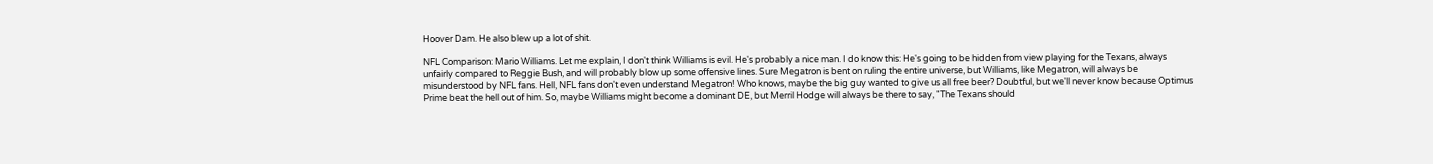Hoover Dam. He also blew up a lot of shit.

NFL Comparison: Mario Williams. Let me explain, I don't think Williams is evil. He's probably a nice man. I do know this: He's going to be hidden from view playing for the Texans, always unfairly compared to Reggie Bush, and will probably blow up some offensive lines. Sure Megatron is bent on ruling the entire universe, but Williams, like Megatron, will always be misunderstood by NFL fans. Hell, NFL fans don't even understand Megatron! Who knows, maybe the big guy wanted to give us all free beer? Doubtful, but we'll never know because Optimus Prime beat the hell out of him. So, maybe Williams might become a dominant DE, but Merril Hodge will always be there to say, "The Texans should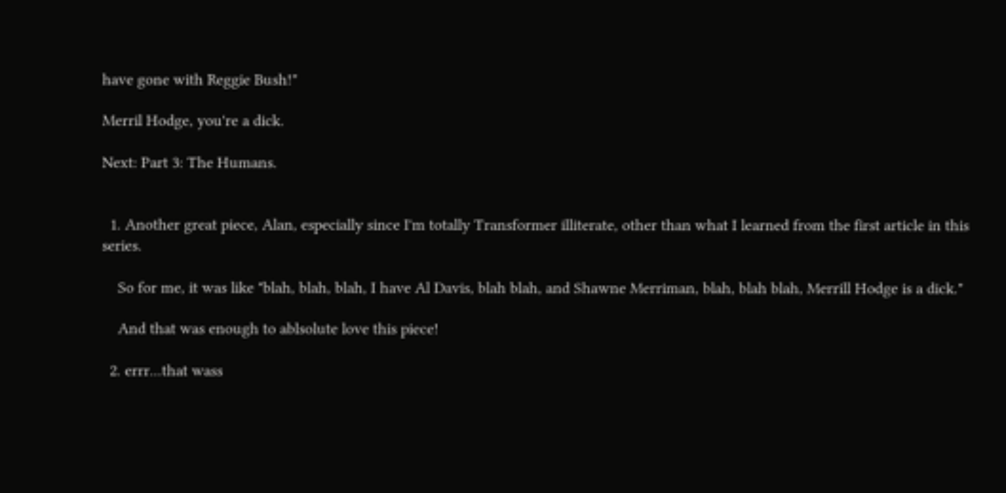have gone with Reggie Bush!"

Merril Hodge, you're a dick.

Next: Part 3: The Humans.


  1. Another great piece, Alan, especially since I'm totally Transformer illiterate, other than what I learned from the first article in this series.

    So for me, it was like "blah, blah, blah, I have Al Davis, blah blah, and Shawne Merriman, blah, blah blah, Merrill Hodge is a dick."

    And that was enough to ablsolute love this piece!

  2. errr...that wass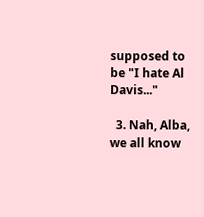supposed to be "I hate Al Davis..."

  3. Nah, Alba, we all know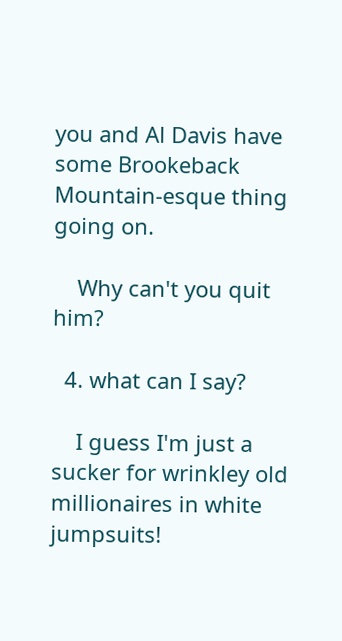you and Al Davis have some Brookeback Mountain-esque thing going on.

    Why can't you quit him?

  4. what can I say?

    I guess I'm just a sucker for wrinkley old millionaires in white jumpsuits!